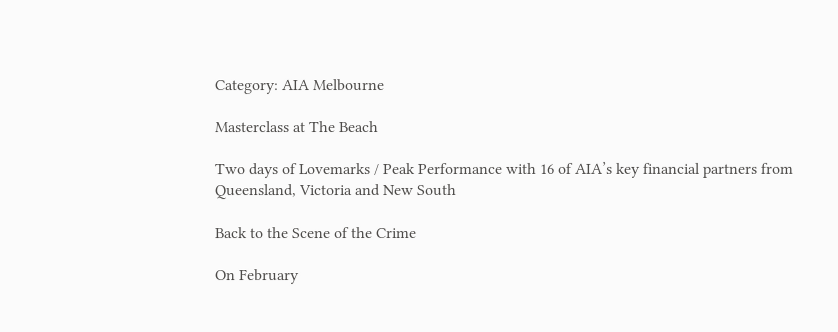Category: AIA Melbourne

Masterclass at The Beach

Two days of Lovemarks / Peak Performance with 16 of AIA’s key financial partners from Queensland, Victoria and New South

Back to the Scene of the Crime

On February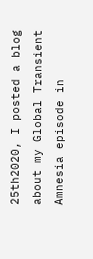25th2020, I posted a blog about my Global Transient Amnesia episode in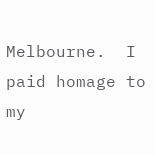Melbourne.  I paid homage to my